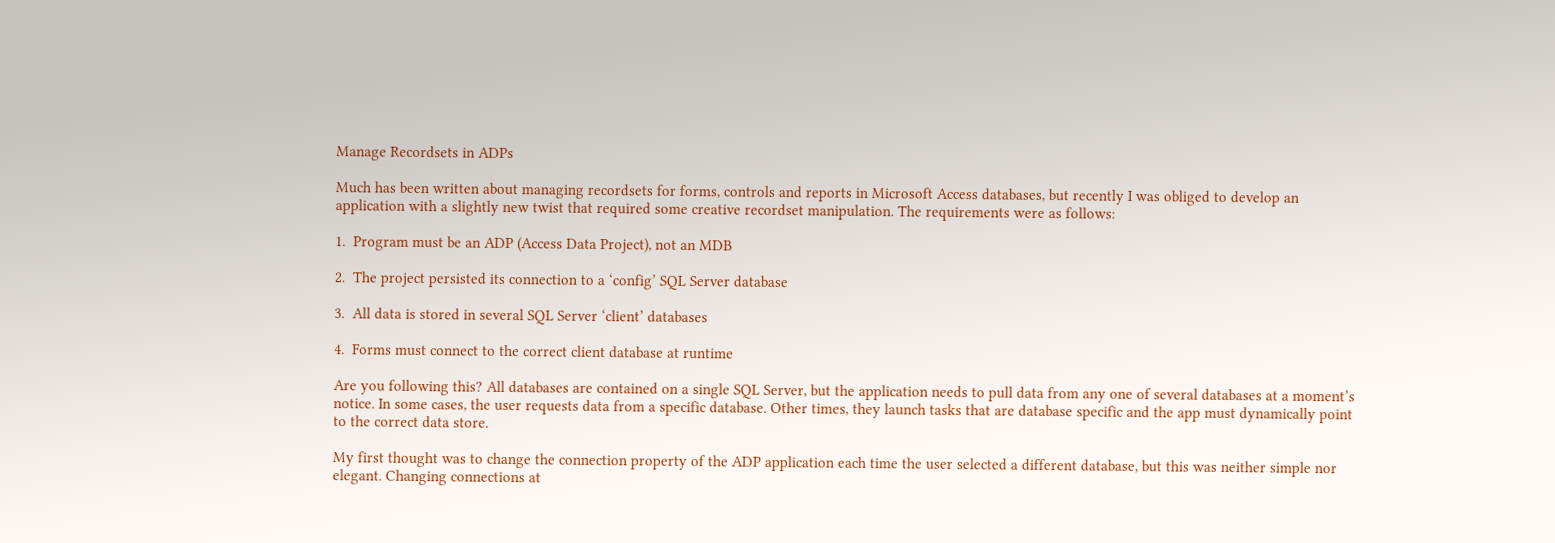Manage Recordsets in ADPs

Much has been written about managing recordsets for forms, controls and reports in Microsoft Access databases, but recently I was obliged to develop an application with a slightly new twist that required some creative recordset manipulation. The requirements were as follows:

1.  Program must be an ADP (Access Data Project), not an MDB

2.  The project persisted its connection to a ‘config’ SQL Server database

3.  All data is stored in several SQL Server ‘client’ databases

4.  Forms must connect to the correct client database at runtime

Are you following this? All databases are contained on a single SQL Server, but the application needs to pull data from any one of several databases at a moment’s notice. In some cases, the user requests data from a specific database. Other times, they launch tasks that are database specific and the app must dynamically point to the correct data store.

My first thought was to change the connection property of the ADP application each time the user selected a different database, but this was neither simple nor elegant. Changing connections at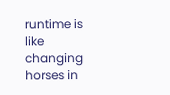runtime is like changing horses in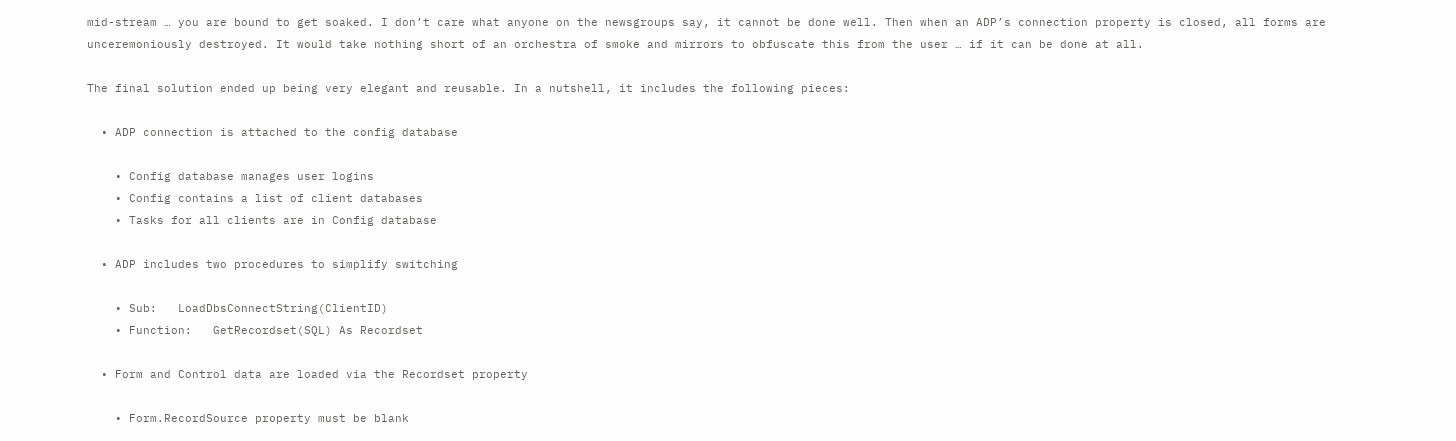mid-stream … you are bound to get soaked. I don’t care what anyone on the newsgroups say, it cannot be done well. Then when an ADP’s connection property is closed, all forms are unceremoniously destroyed. It would take nothing short of an orchestra of smoke and mirrors to obfuscate this from the user … if it can be done at all.

The final solution ended up being very elegant and reusable. In a nutshell, it includes the following pieces:

  • ADP connection is attached to the config database

    • Config database manages user logins
    • Config contains a list of client databases
    • Tasks for all clients are in Config database

  • ADP includes two procedures to simplify switching

    • Sub:   LoadDbsConnectString(ClientID)
    • Function:   GetRecordset(SQL) As Recordset

  • Form and Control data are loaded via the Recordset property

    • Form.RecordSource property must be blank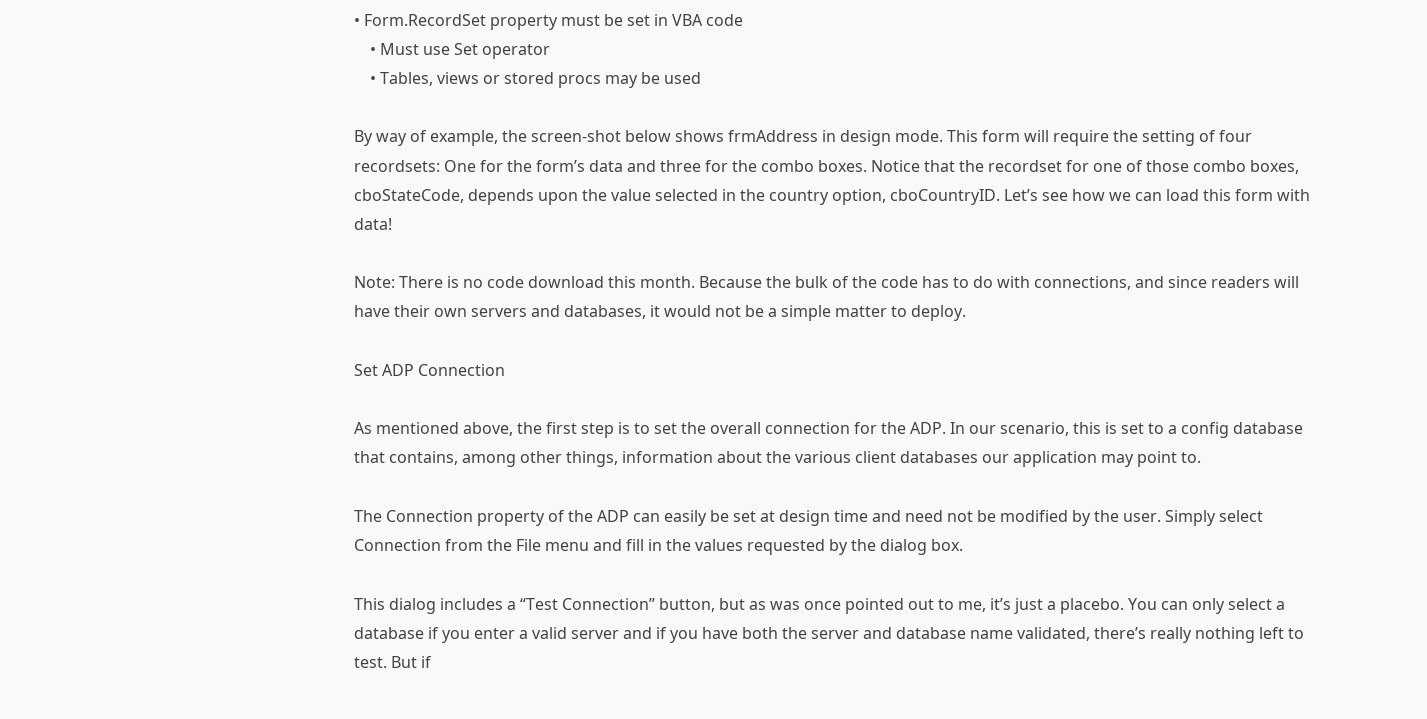• Form.RecordSet property must be set in VBA code
    • Must use Set operator
    • Tables, views or stored procs may be used

By way of example, the screen-shot below shows frmAddress in design mode. This form will require the setting of four recordsets: One for the form’s data and three for the combo boxes. Notice that the recordset for one of those combo boxes, cboStateCode, depends upon the value selected in the country option, cboCountryID. Let’s see how we can load this form with data!

Note: There is no code download this month. Because the bulk of the code has to do with connections, and since readers will have their own servers and databases, it would not be a simple matter to deploy.

Set ADP Connection

As mentioned above, the first step is to set the overall connection for the ADP. In our scenario, this is set to a config database that contains, among other things, information about the various client databases our application may point to.

The Connection property of the ADP can easily be set at design time and need not be modified by the user. Simply select Connection from the File menu and fill in the values requested by the dialog box.

This dialog includes a “Test Connection” button, but as was once pointed out to me, it’s just a placebo. You can only select a database if you enter a valid server and if you have both the server and database name validated, there’s really nothing left to test. But if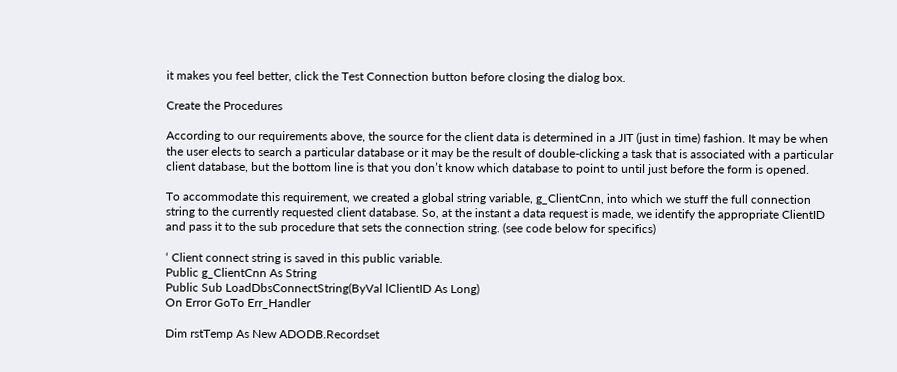it makes you feel better, click the Test Connection button before closing the dialog box.

Create the Procedures

According to our requirements above, the source for the client data is determined in a JIT (just in time) fashion. It may be when the user elects to search a particular database or it may be the result of double-clicking a task that is associated with a particular client database, but the bottom line is that you don’t know which database to point to until just before the form is opened.

To accommodate this requirement, we created a global string variable, g_ClientCnn, into which we stuff the full connection string to the currently requested client database. So, at the instant a data request is made, we identify the appropriate ClientID and pass it to the sub procedure that sets the connection string. (see code below for specifics)

‘ Client connect string is saved in this public variable.
Public g_ClientCnn As String
Public Sub LoadDbsConnectString(ByVal lClientID As Long)
On Error GoTo Err_Handler

Dim rstTemp As New ADODB.Recordset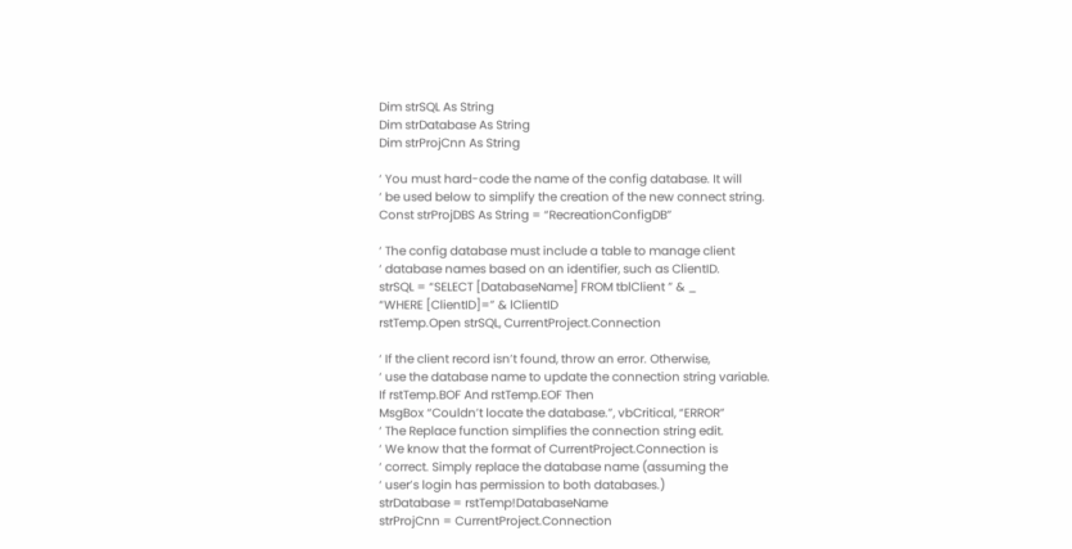Dim strSQL As String
Dim strDatabase As String
Dim strProjCnn As String

‘ You must hard-code the name of the config database. It will
‘ be used below to simplify the creation of the new connect string.
Const strProjDBS As String = “RecreationConfigDB”

‘ The config database must include a table to manage client
‘ database names based on an identifier, such as ClientID.
strSQL = “SELECT [DatabaseName] FROM tblClient ” & _
“WHERE [ClientID]=” & lClientID
rstTemp.Open strSQL, CurrentProject.Connection

‘ If the client record isn’t found, throw an error. Otherwise,
‘ use the database name to update the connection string variable.
If rstTemp.BOF And rstTemp.EOF Then
MsgBox “Couldn’t locate the database.”, vbCritical, “ERROR”
‘ The Replace function simplifies the connection string edit.
‘ We know that the format of CurrentProject.Connection is
‘ correct. Simply replace the database name (assuming the
‘ user’s login has permission to both databases.)
strDatabase = rstTemp!DatabaseName
strProjCnn = CurrentProject.Connection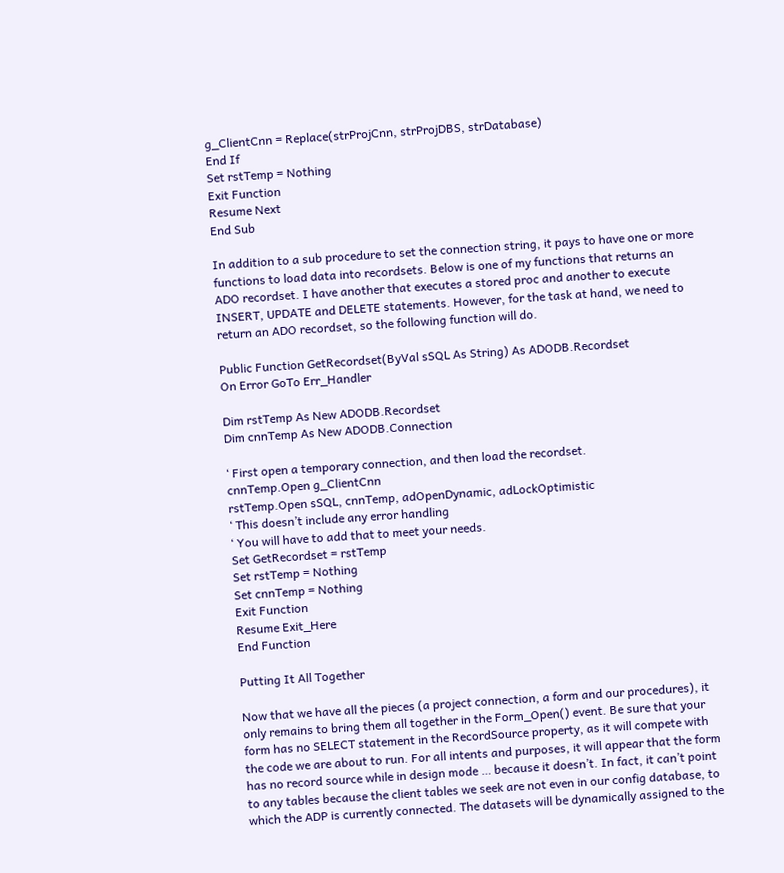g_ClientCnn = Replace(strProjCnn, strProjDBS, strDatabase)
End If
Set rstTemp = Nothing
Exit Function
Resume Next
End Sub

In addition to a sub procedure to set the connection string, it pays to have one or more functions to load data into recordsets. Below is one of my functions that returns an ADO recordset. I have another that executes a stored proc and another to execute INSERT, UPDATE and DELETE statements. However, for the task at hand, we need to return an ADO recordset, so the following function will do.

Public Function GetRecordset(ByVal sSQL As String) As ADODB.Recordset
On Error GoTo Err_Handler

Dim rstTemp As New ADODB.Recordset
Dim cnnTemp As New ADODB.Connection

‘ First open a temporary connection, and then load the recordset.
cnnTemp.Open g_ClientCnn
rstTemp.Open sSQL, cnnTemp, adOpenDynamic, adLockOptimistic
‘ This doesn’t include any error handling
‘ You will have to add that to meet your needs.
Set GetRecordset = rstTemp
Set rstTemp = Nothing
Set cnnTemp = Nothing
Exit Function
Resume Exit_Here
End Function

Putting It All Together

Now that we have all the pieces (a project connection, a form and our procedures), it only remains to bring them all together in the Form_Open() event. Be sure that your form has no SELECT statement in the RecordSource property, as it will compete with the code we are about to run. For all intents and purposes, it will appear that the form has no record source while in design mode … because it doesn’t. In fact, it can’t point to any tables because the client tables we seek are not even in our config database, to which the ADP is currently connected. The datasets will be dynamically assigned to the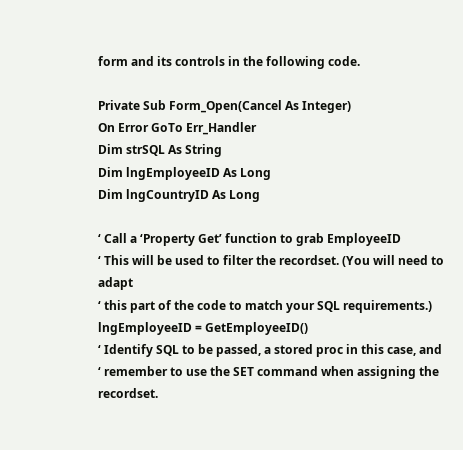form and its controls in the following code.

Private Sub Form_Open(Cancel As Integer)
On Error GoTo Err_Handler
Dim strSQL As String
Dim lngEmployeeID As Long
Dim lngCountryID As Long

‘ Call a ‘Property Get’ function to grab EmployeeID
‘ This will be used to filter the recordset. (You will need to adapt
‘ this part of the code to match your SQL requirements.)
lngEmployeeID = GetEmployeeID()
‘ Identify SQL to be passed, a stored proc in this case, and
‘ remember to use the SET command when assigning the recordset.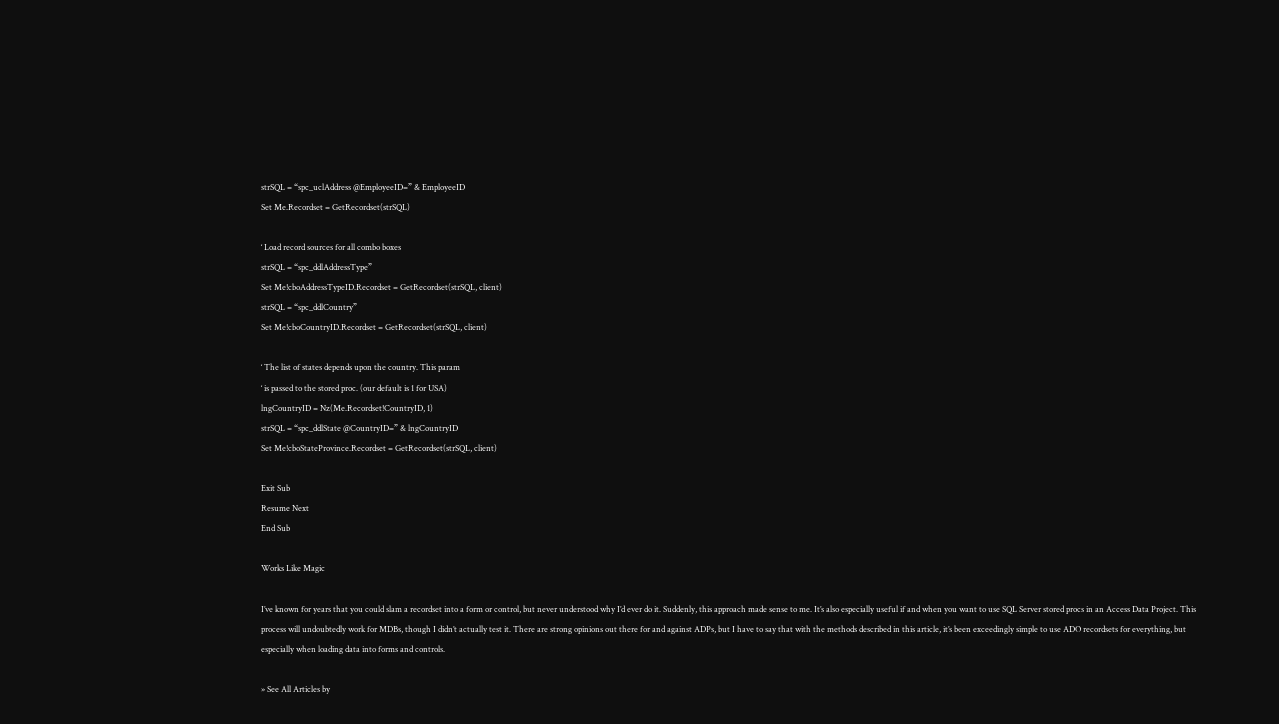strSQL = “spc_uclAddress @EmployeeID=” & EmployeeID
Set Me.Recordset = GetRecordset(strSQL)

‘ Load record sources for all combo boxes
strSQL = “spc_ddlAddressType”
Set Me!cboAddressTypeID.Recordset = GetRecordset(strSQL, client)
strSQL = “spc_ddlCountry”
Set Me!cboCountryID.Recordset = GetRecordset(strSQL, client)

‘ The list of states depends upon the country. This param
‘ is passed to the stored proc. (our default is 1 for USA)
lngCountryID = Nz(Me.Recordset!CountryID, 1)
strSQL = “spc_ddlState @CountryID=” & lngCountryID
Set Me!cboStateProvince.Recordset = GetRecordset(strSQL, client)

Exit Sub
Resume Next
End Sub

Works Like Magic

I’ve known for years that you could slam a recordset into a form or control, but never understood why I’d ever do it. Suddenly, this approach made sense to me. It’s also especially useful if and when you want to use SQL Server stored procs in an Access Data Project. This process will undoubtedly work for MDBs, though I didn’t actually test it. There are strong opinions out there for and against ADPs, but I have to say that with the methods described in this article, it’s been exceedingly simple to use ADO recordsets for everything, but especially when loading data into forms and controls.

» See All Articles by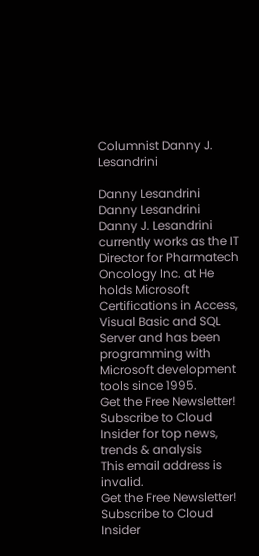Columnist Danny J. Lesandrini

Danny Lesandrini
Danny Lesandrini
Danny J. Lesandrini currently works as the IT Director for Pharmatech Oncology Inc. at He holds Microsoft Certifications in Access, Visual Basic and SQL Server and has been programming with Microsoft development tools since 1995.
Get the Free Newsletter!
Subscribe to Cloud Insider for top news, trends & analysis
This email address is invalid.
Get the Free Newsletter!
Subscribe to Cloud Insider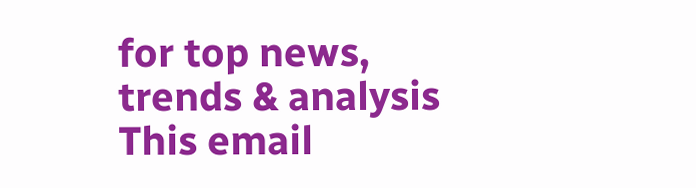for top news, trends & analysis
This email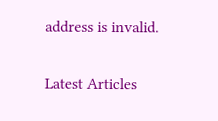address is invalid.

Latest Articles